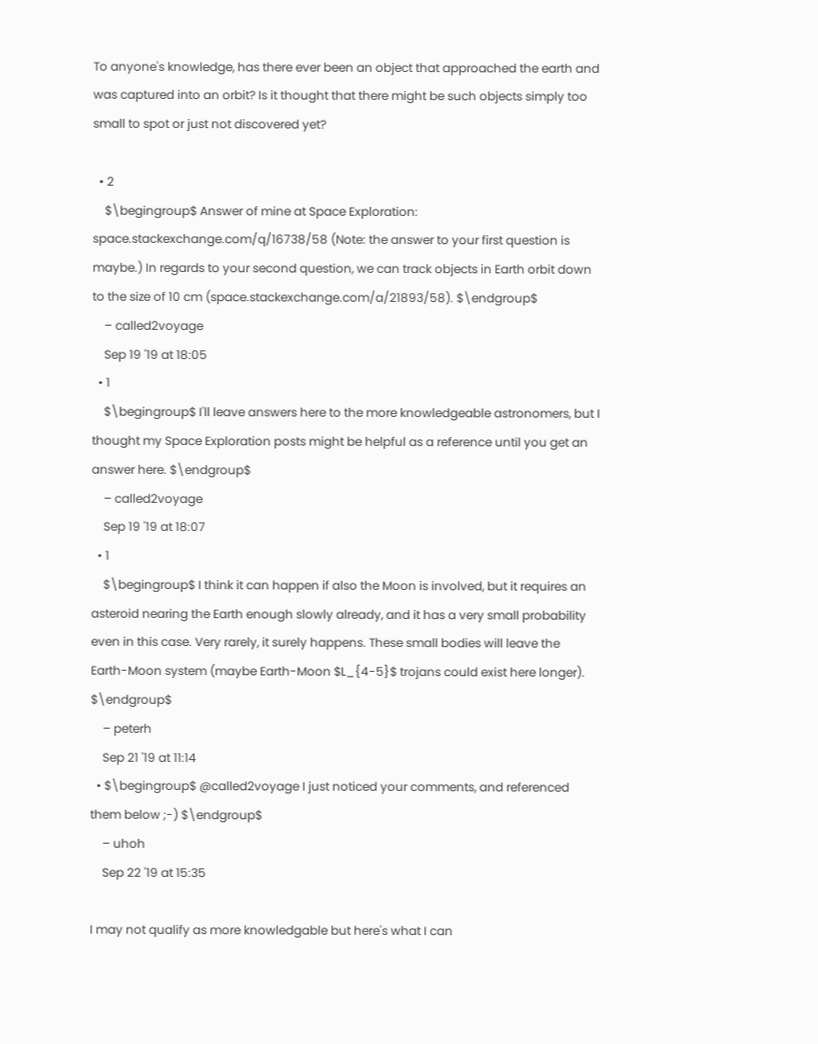To anyone's knowledge, has there ever been an object that approached the earth and was captured into an orbit? Is it thought that there might be such objects simply too small to spot or just not discovered yet?

  • 2
    $\begingroup$ Answer of mine at Space Exploration: space.stackexchange.com/q/16738/58 (Note: the answer to your first question is maybe.) In regards to your second question, we can track objects in Earth orbit down to the size of 10 cm (space.stackexchange.com/a/21893/58). $\endgroup$
    – called2voyage
    Sep 19 '19 at 18:05
  • 1
    $\begingroup$ I'll leave answers here to the more knowledgeable astronomers, but I thought my Space Exploration posts might be helpful as a reference until you get an answer here. $\endgroup$
    – called2voyage
    Sep 19 '19 at 18:07
  • 1
    $\begingroup$ I think it can happen if also the Moon is involved, but it requires an asteroid nearing the Earth enough slowly already, and it has a very small probability even in this case. Very rarely, it surely happens. These small bodies will leave the Earth-Moon system (maybe Earth-Moon $L_{4-5}$ trojans could exist here longer). $\endgroup$
    – peterh
    Sep 21 '19 at 11:14
  • $\begingroup$ @called2voyage I just noticed your comments, and referenced them below ;-) $\endgroup$
    – uhoh
    Sep 22 '19 at 15:35

I may not qualify as more knowledgable but here's what I can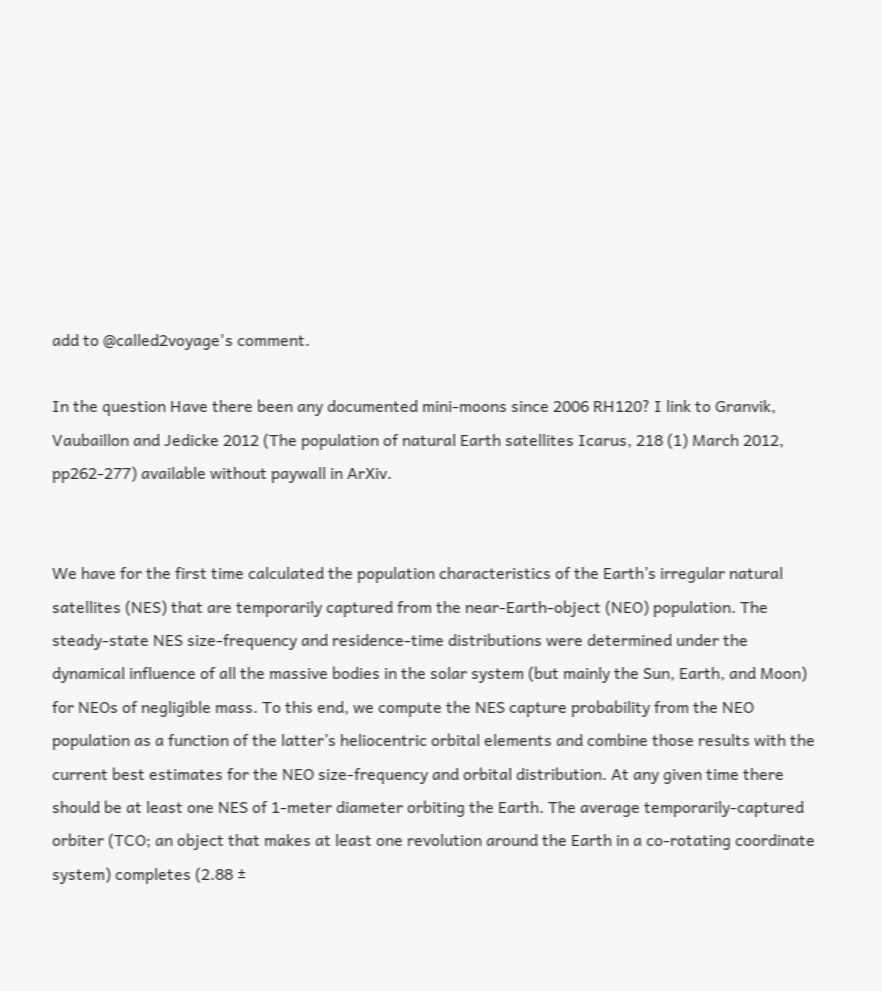add to @called2voyage's comment.

In the question Have there been any documented mini-moons since 2006 RH120? I link to Granvik, Vaubaillon and Jedicke 2012 (The population of natural Earth satellites Icarus, 218 (1) March 2012, pp262-277) available without paywall in ArXiv.


We have for the first time calculated the population characteristics of the Earth’s irregular natural satellites (NES) that are temporarily captured from the near-Earth-object (NEO) population. The steady-state NES size-frequency and residence-time distributions were determined under the dynamical influence of all the massive bodies in the solar system (but mainly the Sun, Earth, and Moon) for NEOs of negligible mass. To this end, we compute the NES capture probability from the NEO population as a function of the latter’s heliocentric orbital elements and combine those results with the current best estimates for the NEO size-frequency and orbital distribution. At any given time there should be at least one NES of 1-meter diameter orbiting the Earth. The average temporarily-captured orbiter (TCO; an object that makes at least one revolution around the Earth in a co-rotating coordinate system) completes (2.88 ±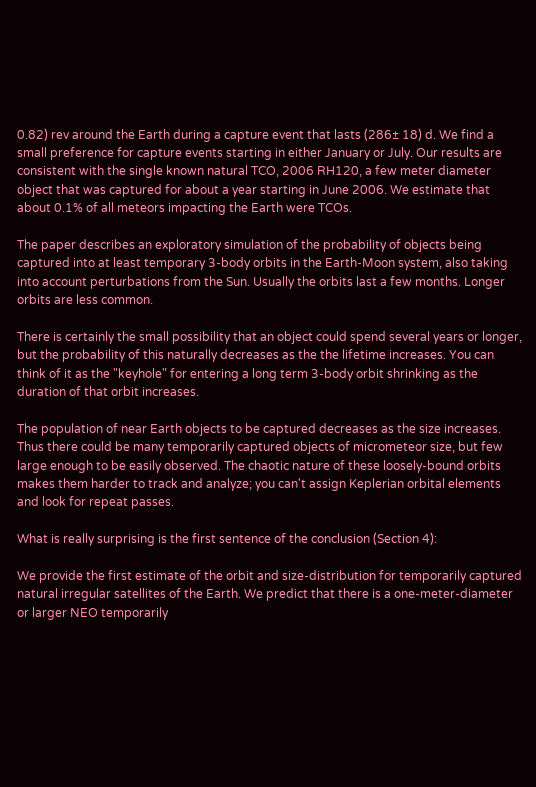0.82) rev around the Earth during a capture event that lasts (286± 18) d. We find a small preference for capture events starting in either January or July. Our results are consistent with the single known natural TCO, 2006 RH120, a few meter diameter object that was captured for about a year starting in June 2006. We estimate that about 0.1% of all meteors impacting the Earth were TCOs.

The paper describes an exploratory simulation of the probability of objects being captured into at least temporary 3-body orbits in the Earth-Moon system, also taking into account perturbations from the Sun. Usually the orbits last a few months. Longer orbits are less common.

There is certainly the small possibility that an object could spend several years or longer, but the probability of this naturally decreases as the the lifetime increases. You can think of it as the "keyhole" for entering a long term 3-body orbit shrinking as the duration of that orbit increases.

The population of near Earth objects to be captured decreases as the size increases. Thus there could be many temporarily captured objects of micrometeor size, but few large enough to be easily observed. The chaotic nature of these loosely-bound orbits makes them harder to track and analyze; you can't assign Keplerian orbital elements and look for repeat passes.

What is really surprising is the first sentence of the conclusion (Section 4):

We provide the first estimate of the orbit and size-distribution for temporarily captured natural irregular satellites of the Earth. We predict that there is a one-meter-diameter or larger NEO temporarily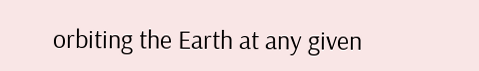orbiting the Earth at any given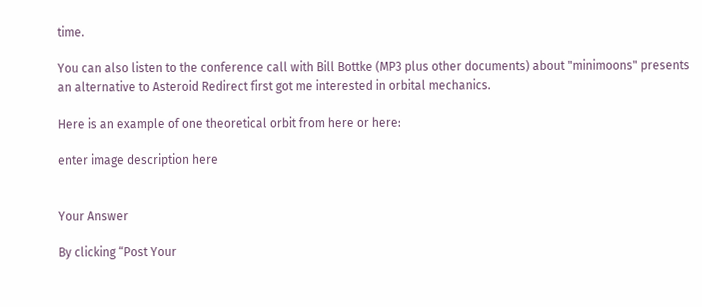time.

You can also listen to the conference call with Bill Bottke (MP3 plus other documents) about "minimoons" presents an alternative to Asteroid Redirect first got me interested in orbital mechanics.

Here is an example of one theoretical orbit from here or here:

enter image description here


Your Answer

By clicking “Post Your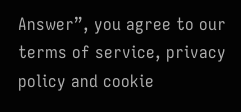Answer”, you agree to our terms of service, privacy policy and cookie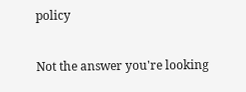policy

Not the answer you're looking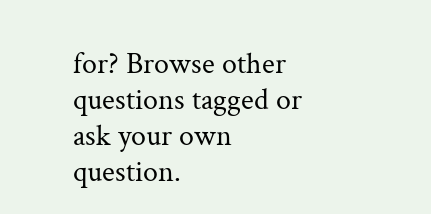for? Browse other questions tagged or ask your own question.